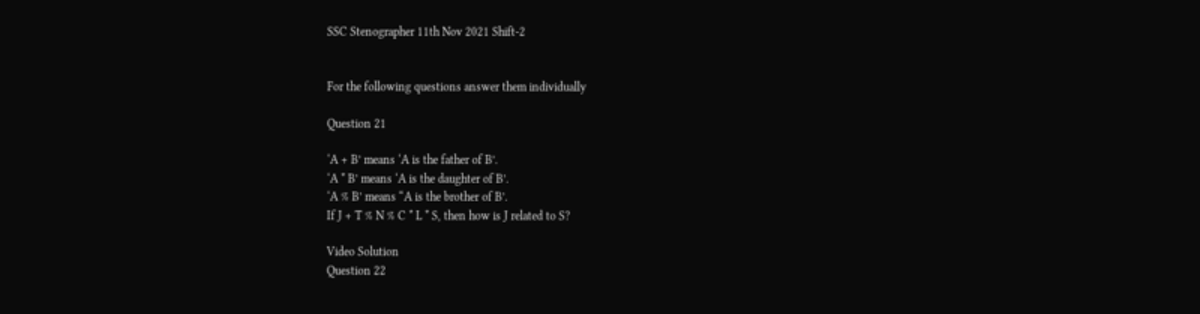SSC Stenographer 11th Nov 2021 Shift-2


For the following questions answer them individually

Question 21

‘A + B’ means ‘A is the father of B’.
‘A * B’ means ‘A is the daughter of B’.
‘A % B’ means “A is the brother of B’.
If J + T % N % C * L * S, then how is J related to S?

Video Solution
Question 22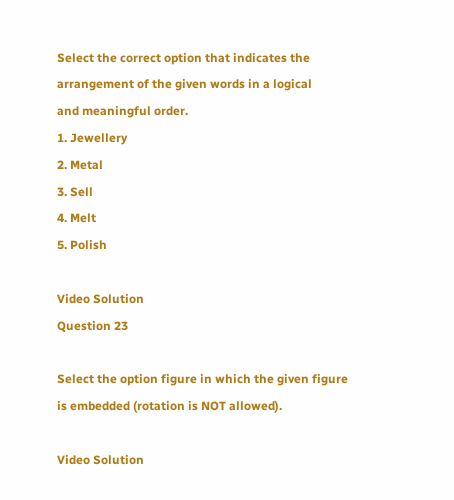Select the correct option that indicates the arrangement of the given words in a logical
and meaningful order.
1. Jewellery
2. Metal
3. Sell
4. Melt
5. Polish

Video Solution
Question 23

Select the option figure in which the given figure is embedded (rotation is NOT allowed).

Video Solution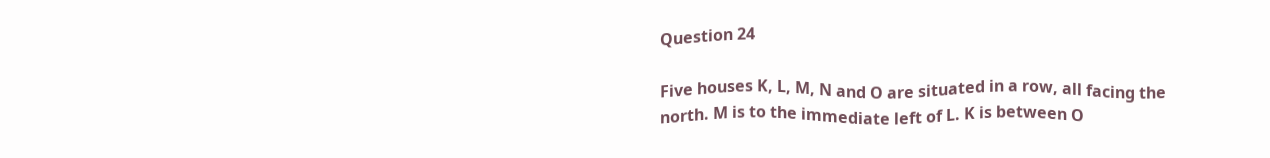Question 24

Five houses K, L, M, N and O are situated in a row, all facing the north. M is to the immediate left of L. K is between O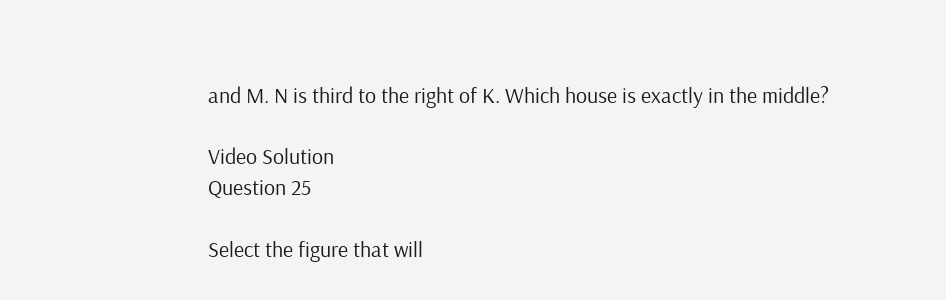and M. N is third to the right of K. Which house is exactly in the middle?

Video Solution
Question 25

Select the figure that will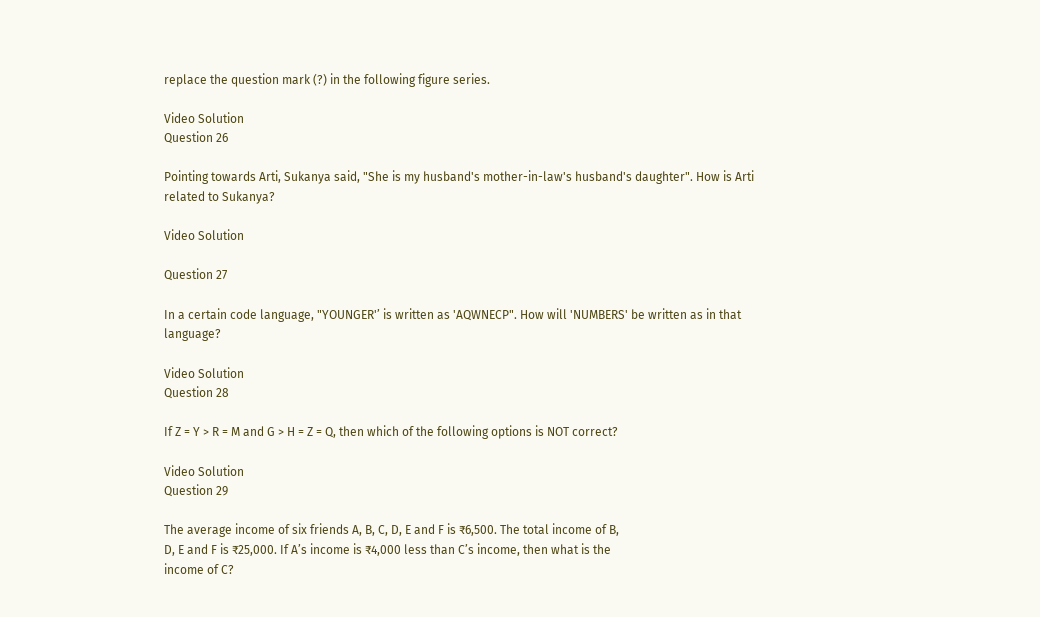replace the question mark (?) in the following figure series.

Video Solution
Question 26

Pointing towards Arti, Sukanya said, "She is my husband's mother-in-law's husband's daughter". How is Arti related to Sukanya?

Video Solution

Question 27

In a certain code language, "YOUNGER'’ is written as 'AQWNECP". How will 'NUMBERS' be written as in that language?

Video Solution
Question 28

If Z = Y > R = M and G > H = Z = Q, then which of the following options is NOT correct?

Video Solution
Question 29

The average income of six friends A, B, C, D, E and F is ₹6,500. The total income of B,
D, E and F is ₹25,000. If A’s income is ₹4,000 less than C’s income, then what is the
income of C?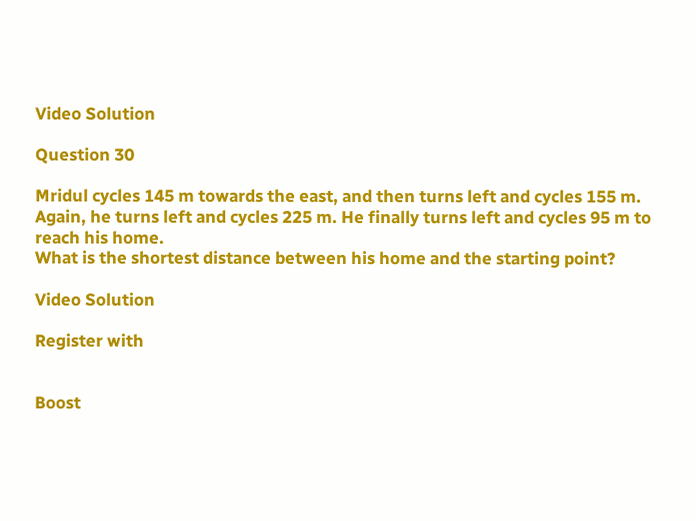Video Solution

Question 30

Mridul cycles 145 m towards the east, and then turns left and cycles 155 m. Again, he turns left and cycles 225 m. He finally turns left and cycles 95 m to reach his home.
What is the shortest distance between his home and the starting point?

Video Solution

Register with


Boost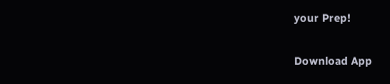your Prep!

Download App